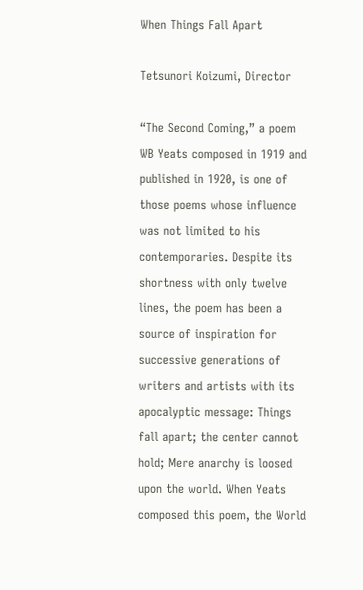When Things Fall Apart

Tetsunori Koizumi, Director

“The Second Coming,” a poem WB Yeats composed in 1919 and published in 1920, is one of those poems whose influence was not limited to his contemporaries. Despite its shortness with only twelve lines, the poem has been a source of inspiration for successive generations of writers and artists with its apocalyptic message: Things fall apart; the center cannot hold; Mere anarchy is loosed upon the world. When Yeats composed this poem, the World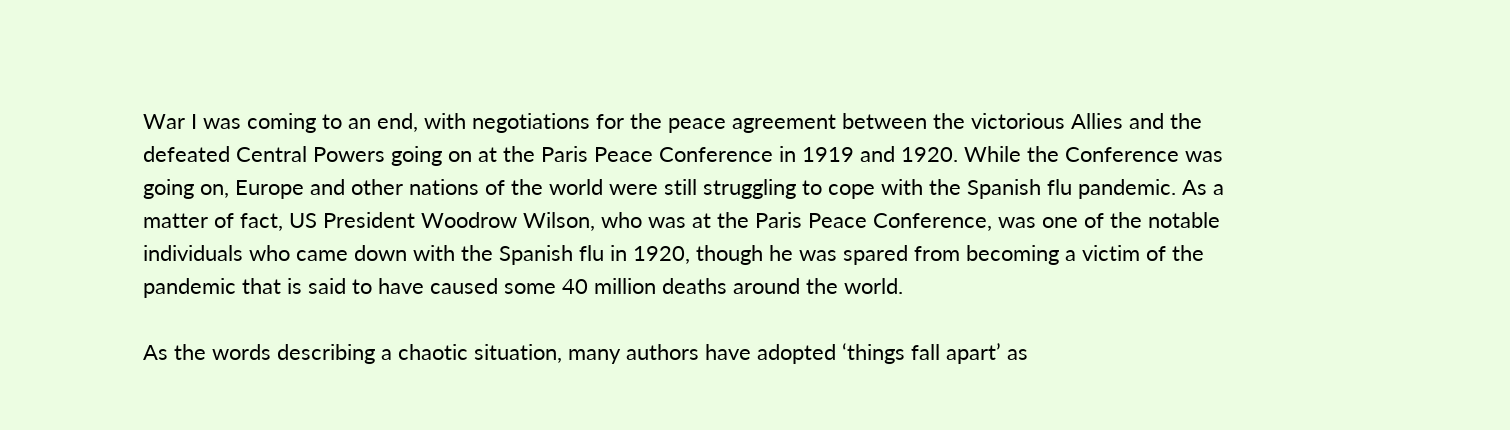War I was coming to an end, with negotiations for the peace agreement between the victorious Allies and the defeated Central Powers going on at the Paris Peace Conference in 1919 and 1920. While the Conference was going on, Europe and other nations of the world were still struggling to cope with the Spanish flu pandemic. As a matter of fact, US President Woodrow Wilson, who was at the Paris Peace Conference, was one of the notable individuals who came down with the Spanish flu in 1920, though he was spared from becoming a victim of the pandemic that is said to have caused some 40 million deaths around the world.

As the words describing a chaotic situation, many authors have adopted ‘things fall apart’ as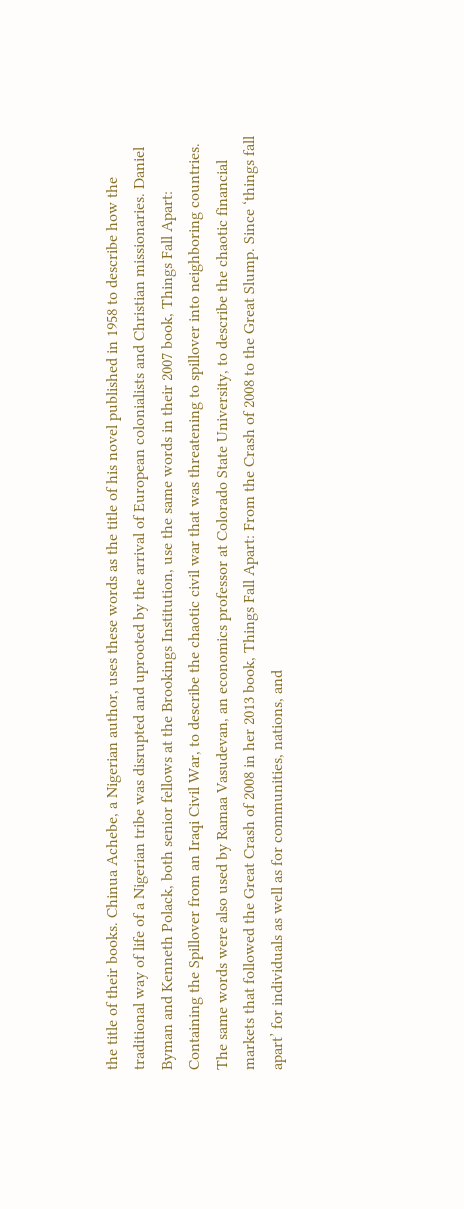the title of their books. Chinua Achebe, a Nigerian author, uses these words as the title of his novel published in 1958 to describe how the traditional way of life of a Nigerian tribe was disrupted and uprooted by the arrival of European colonialists and Christian missionaries. Daniel Byman and Kenneth Polack, both senior fellows at the Brookings Institution, use the same words in their 2007 book, Things Fall Apart: Containing the Spillover from an Iraqi Civil War, to describe the chaotic civil war that was threatening to spillover into neighboring countries. The same words were also used by Ramaa Vasudevan, an economics professor at Colorado State University, to describe the chaotic financial markets that followed the Great Crash of 2008 in her 2013 book, Things Fall Apart: From the Crash of 2008 to the Great Slump. Since ‘things fall apart’ for individuals as well as for communities, nations, and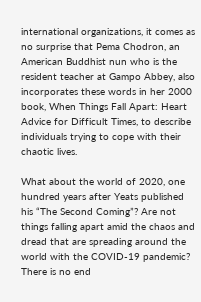international organizations, it comes as no surprise that Pema Chodron, an American Buddhist nun who is the resident teacher at Gampo Abbey, also incorporates these words in her 2000 book, When Things Fall Apart: Heart Advice for Difficult Times, to describe individuals trying to cope with their chaotic lives.

What about the world of 2020, one hundred years after Yeats published his “The Second Coming”? Are not things falling apart amid the chaos and dread that are spreading around the world with the COVID-19 pandemic? There is no end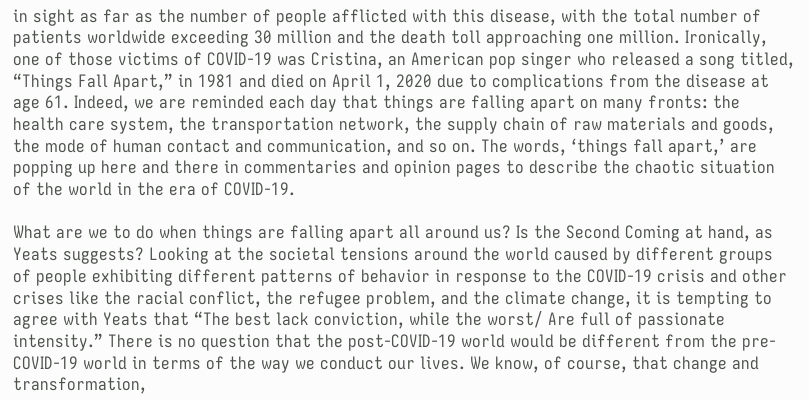in sight as far as the number of people afflicted with this disease, with the total number of patients worldwide exceeding 30 million and the death toll approaching one million. Ironically, one of those victims of COVID-19 was Cristina, an American pop singer who released a song titled, “Things Fall Apart,” in 1981 and died on April 1, 2020 due to complications from the disease at age 61. Indeed, we are reminded each day that things are falling apart on many fronts: the health care system, the transportation network, the supply chain of raw materials and goods, the mode of human contact and communication, and so on. The words, ‘things fall apart,’ are popping up here and there in commentaries and opinion pages to describe the chaotic situation of the world in the era of COVID-19.

What are we to do when things are falling apart all around us? Is the Second Coming at hand, as Yeats suggests? Looking at the societal tensions around the world caused by different groups of people exhibiting different patterns of behavior in response to the COVID-19 crisis and other crises like the racial conflict, the refugee problem, and the climate change, it is tempting to agree with Yeats that “The best lack conviction, while the worst/ Are full of passionate intensity.” There is no question that the post-COVID-19 world would be different from the pre-COVID-19 world in terms of the way we conduct our lives. We know, of course, that change and transformation,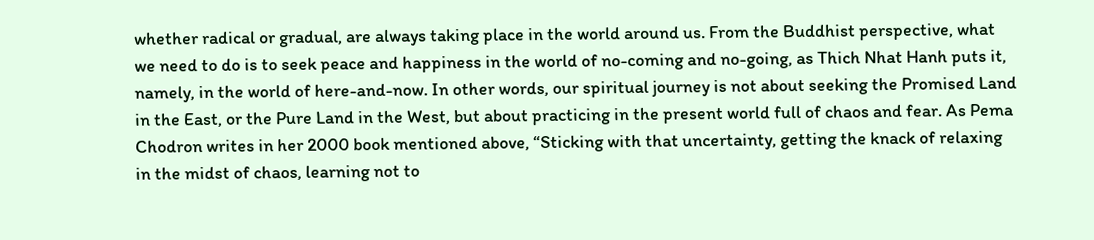whether radical or gradual, are always taking place in the world around us. From the Buddhist perspective, what we need to do is to seek peace and happiness in the world of no-coming and no-going, as Thich Nhat Hanh puts it, namely, in the world of here-and-now. In other words, our spiritual journey is not about seeking the Promised Land in the East, or the Pure Land in the West, but about practicing in the present world full of chaos and fear. As Pema Chodron writes in her 2000 book mentioned above, “Sticking with that uncertainty, getting the knack of relaxing in the midst of chaos, learning not to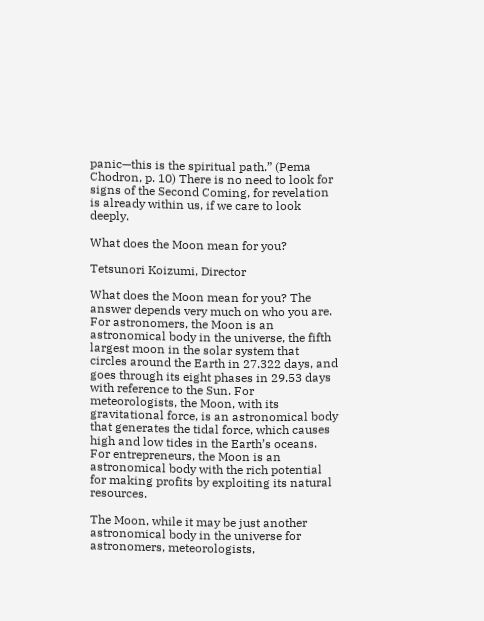panic—this is the spiritual path.” (Pema Chodron, p. 10) There is no need to look for signs of the Second Coming, for revelation is already within us, if we care to look deeply.

What does the Moon mean for you?

Tetsunori Koizumi, Director

What does the Moon mean for you? The answer depends very much on who you are. For astronomers, the Moon is an astronomical body in the universe, the fifth largest moon in the solar system that circles around the Earth in 27.322 days, and goes through its eight phases in 29.53 days with reference to the Sun. For meteorologists, the Moon, with its gravitational force, is an astronomical body that generates the tidal force, which causes high and low tides in the Earth’s oceans. For entrepreneurs, the Moon is an astronomical body with the rich potential for making profits by exploiting its natural resources.

The Moon, while it may be just another astronomical body in the universe for astronomers, meteorologists,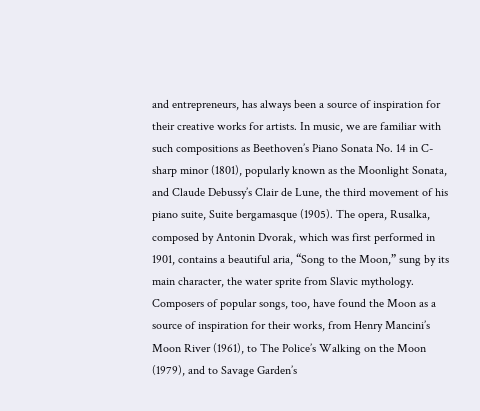and entrepreneurs, has always been a source of inspiration for their creative works for artists. In music, we are familiar with such compositions as Beethoven’s Piano Sonata No. 14 in C-sharp minor (1801), popularly known as the Moonlight Sonata, and Claude Debussy’s Clair de Lune, the third movement of his piano suite, Suite bergamasque (1905). The opera, Rusalka, composed by Antonin Dvorak, which was first performed in 1901, contains a beautiful aria, “Song to the Moon,” sung by its main character, the water sprite from Slavic mythology. Composers of popular songs, too, have found the Moon as a source of inspiration for their works, from Henry Mancini’s Moon River (1961), to The Police’s Walking on the Moon (1979), and to Savage Garden’s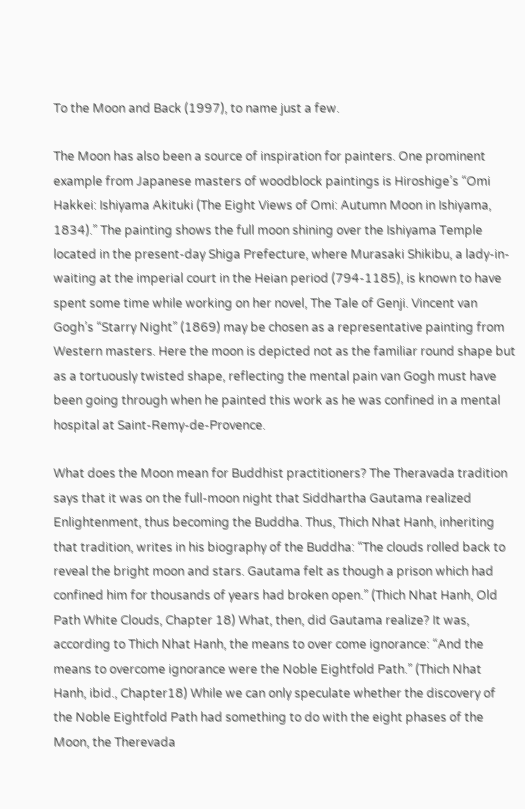To the Moon and Back (1997), to name just a few.

The Moon has also been a source of inspiration for painters. One prominent example from Japanese masters of woodblock paintings is Hiroshige’s “Omi Hakkei: Ishiyama Akituki (The Eight Views of Omi: Autumn Moon in Ishiyama, 1834).” The painting shows the full moon shining over the Ishiyama Temple located in the present-day Shiga Prefecture, where Murasaki Shikibu, a lady-in-waiting at the imperial court in the Heian period (794-1185), is known to have spent some time while working on her novel, The Tale of Genji. Vincent van Gogh’s “Starry Night” (1869) may be chosen as a representative painting from Western masters. Here the moon is depicted not as the familiar round shape but as a tortuously twisted shape, reflecting the mental pain van Gogh must have been going through when he painted this work as he was confined in a mental hospital at Saint-Remy-de-Provence.

What does the Moon mean for Buddhist practitioners? The Theravada tradition says that it was on the full-moon night that Siddhartha Gautama realized Enlightenment, thus becoming the Buddha. Thus, Thich Nhat Hanh, inheriting that tradition, writes in his biography of the Buddha: “The clouds rolled back to reveal the bright moon and stars. Gautama felt as though a prison which had confined him for thousands of years had broken open.” (Thich Nhat Hanh, Old Path White Clouds, Chapter 18) What, then, did Gautama realize? It was, according to Thich Nhat Hanh, the means to over come ignorance: “And the means to overcome ignorance were the Noble Eightfold Path.” (Thich Nhat Hanh, ibid., Chapter18) While we can only speculate whether the discovery of the Noble Eightfold Path had something to do with the eight phases of the Moon, the Therevada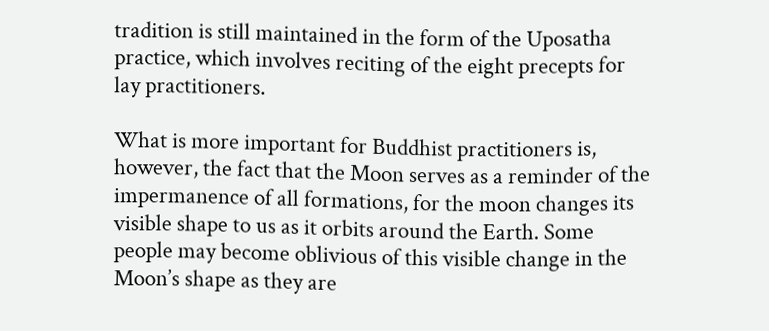tradition is still maintained in the form of the Uposatha practice, which involves reciting of the eight precepts for lay practitioners.

What is more important for Buddhist practitioners is, however, the fact that the Moon serves as a reminder of the impermanence of all formations, for the moon changes its visible shape to us as it orbits around the Earth. Some people may become oblivious of this visible change in the Moon’s shape as they are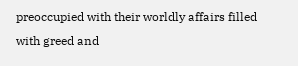preoccupied with their worldly affairs filled with greed and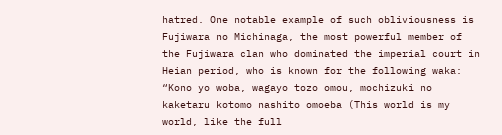hatred. One notable example of such obliviousness is Fujiwara no Michinaga, the most powerful member of the Fujiwara clan who dominated the imperial court in Heian period, who is known for the following waka: “Kono yo woba, wagayo tozo omou, mochizuki no kaketaru kotomo nashito omoeba (This world is my world, like the full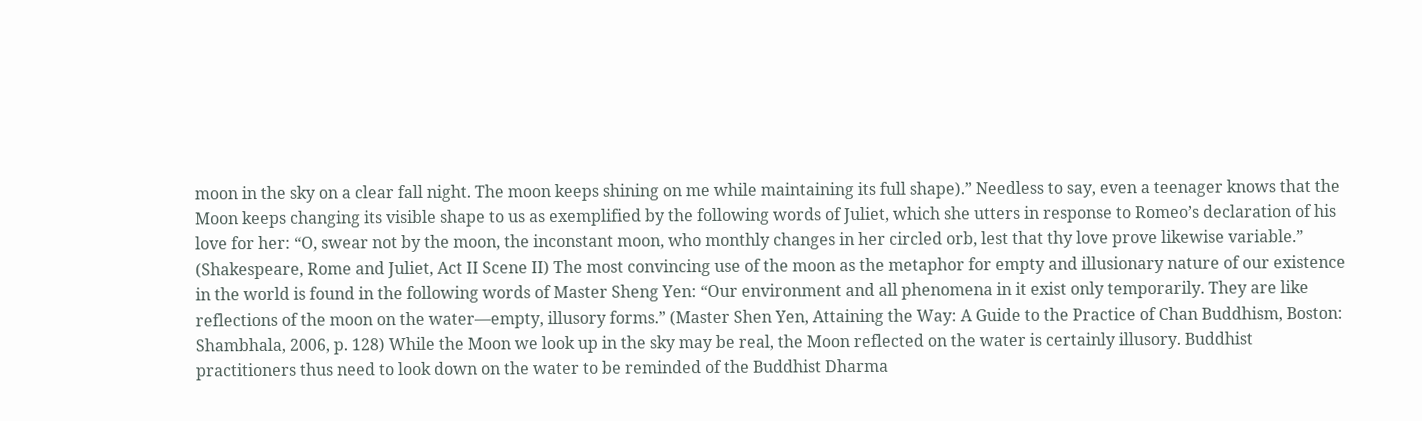moon in the sky on a clear fall night. The moon keeps shining on me while maintaining its full shape).” Needless to say, even a teenager knows that the Moon keeps changing its visible shape to us as exemplified by the following words of Juliet, which she utters in response to Romeo’s declaration of his love for her: “O, swear not by the moon, the inconstant moon, who monthly changes in her circled orb, lest that thy love prove likewise variable.” (Shakespeare, Rome and Juliet, Act II Scene II) The most convincing use of the moon as the metaphor for empty and illusionary nature of our existence in the world is found in the following words of Master Sheng Yen: “Our environment and all phenomena in it exist only temporarily. They are like reflections of the moon on the water—empty, illusory forms.” (Master Shen Yen, Attaining the Way: A Guide to the Practice of Chan Buddhism, Boston: Shambhala, 2006, p. 128) While the Moon we look up in the sky may be real, the Moon reflected on the water is certainly illusory. Buddhist practitioners thus need to look down on the water to be reminded of the Buddhist Dharma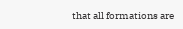that all formations are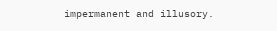impermanent and illusory.